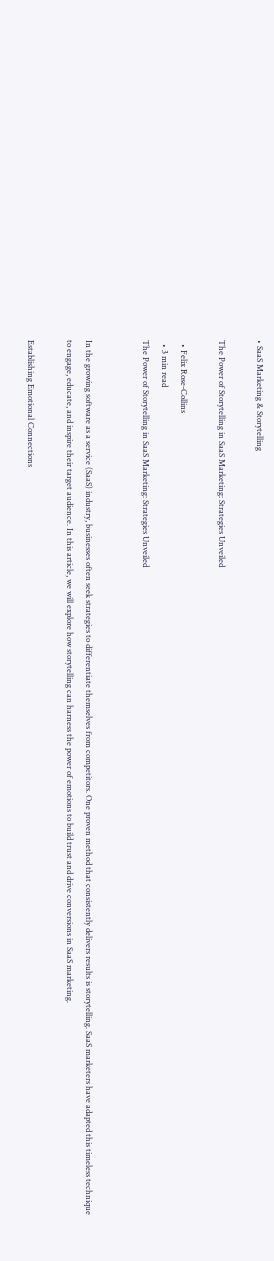• SaaS Marketing & Storytelling

The Power of Storytelling in SaaS Marketing: Strategies Unveiled

  • Felix Rose-Collins
  • 3 min read
The Power of Storytelling in SaaS Marketing: Strategies Unveiled


In the growing software as a service (SaaS) industry, businesses often seek strategies to differentiate themselves from competitors. One proven method that consistently delivers results is storytelling. SaaS marketers have adapted this timeless technique to engage, educate, and inspire their target audience. In this article, we will explore how storytelling can harness the power of emotions to build trust and drive conversions in SaaS marketing.

Establishing Emotional Connections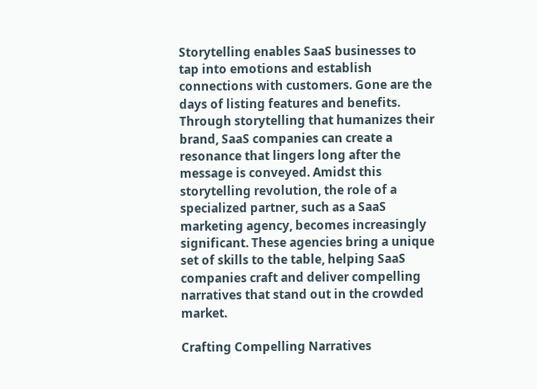Storytelling enables SaaS businesses to tap into emotions and establish connections with customers. Gone are the days of listing features and benefits. Through storytelling that humanizes their brand, SaaS companies can create a resonance that lingers long after the message is conveyed. Amidst this storytelling revolution, the role of a specialized partner, such as a SaaS marketing agency, becomes increasingly significant. These agencies bring a unique set of skills to the table, helping SaaS companies craft and deliver compelling narratives that stand out in the crowded market.

Crafting Compelling Narratives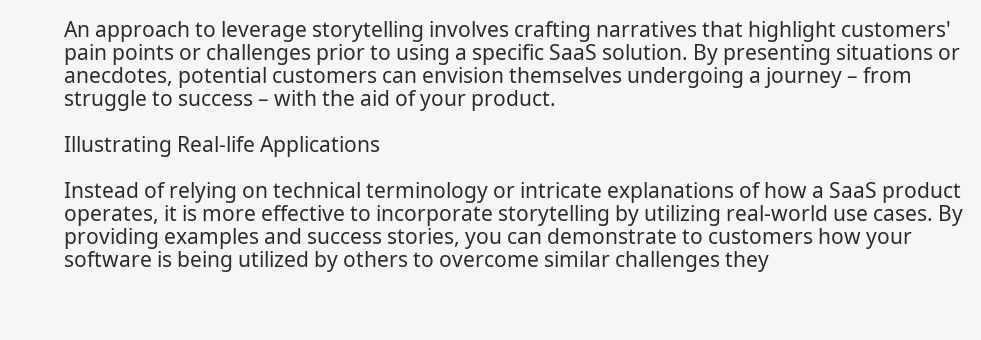An approach to leverage storytelling involves crafting narratives that highlight customers' pain points or challenges prior to using a specific SaaS solution. By presenting situations or anecdotes, potential customers can envision themselves undergoing a journey – from struggle to success – with the aid of your product.

Illustrating Real-life Applications

Instead of relying on technical terminology or intricate explanations of how a SaaS product operates, it is more effective to incorporate storytelling by utilizing real-world use cases. By providing examples and success stories, you can demonstrate to customers how your software is being utilized by others to overcome similar challenges they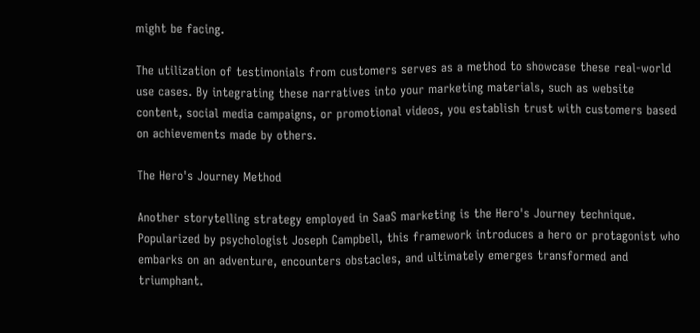might be facing.

The utilization of testimonials from customers serves as a method to showcase these real-world use cases. By integrating these narratives into your marketing materials, such as website content, social media campaigns, or promotional videos, you establish trust with customers based on achievements made by others.

The Hero's Journey Method

Another storytelling strategy employed in SaaS marketing is the Hero's Journey technique. Popularized by psychologist Joseph Campbell, this framework introduces a hero or protagonist who embarks on an adventure, encounters obstacles, and ultimately emerges transformed and triumphant.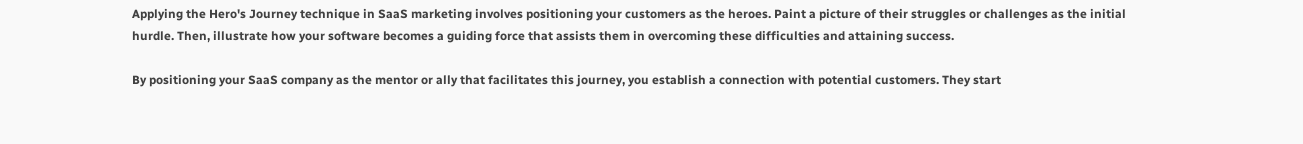Applying the Hero's Journey technique in SaaS marketing involves positioning your customers as the heroes. Paint a picture of their struggles or challenges as the initial hurdle. Then, illustrate how your software becomes a guiding force that assists them in overcoming these difficulties and attaining success.

By positioning your SaaS company as the mentor or ally that facilitates this journey, you establish a connection with potential customers. They start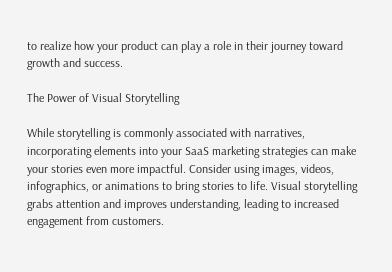to realize how your product can play a role in their journey toward growth and success.

The Power of Visual Storytelling

While storytelling is commonly associated with narratives, incorporating elements into your SaaS marketing strategies can make your stories even more impactful. Consider using images, videos, infographics, or animations to bring stories to life. Visual storytelling grabs attention and improves understanding, leading to increased engagement from customers.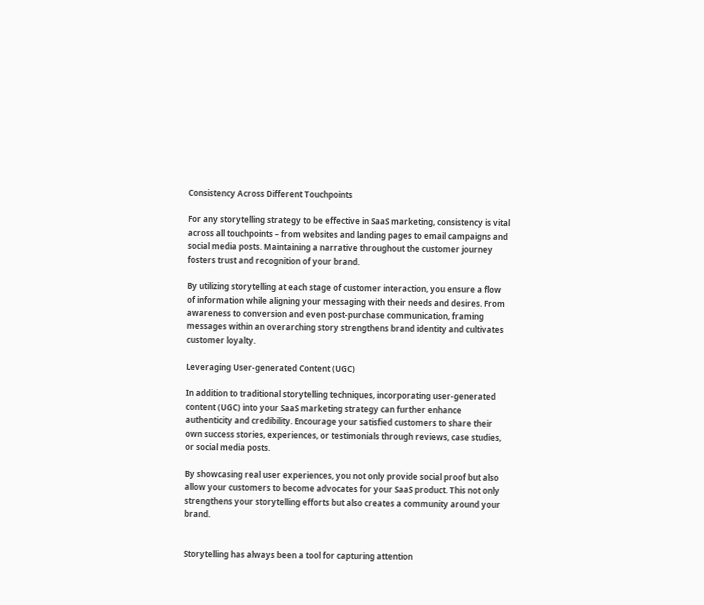Consistency Across Different Touchpoints

For any storytelling strategy to be effective in SaaS marketing, consistency is vital across all touchpoints – from websites and landing pages to email campaigns and social media posts. Maintaining a narrative throughout the customer journey fosters trust and recognition of your brand.

By utilizing storytelling at each stage of customer interaction, you ensure a flow of information while aligning your messaging with their needs and desires. From awareness to conversion and even post-purchase communication, framing messages within an overarching story strengthens brand identity and cultivates customer loyalty.

Leveraging User-generated Content (UGC)

In addition to traditional storytelling techniques, incorporating user-generated content (UGC) into your SaaS marketing strategy can further enhance authenticity and credibility. Encourage your satisfied customers to share their own success stories, experiences, or testimonials through reviews, case studies, or social media posts.

By showcasing real user experiences, you not only provide social proof but also allow your customers to become advocates for your SaaS product. This not only strengthens your storytelling efforts but also creates a community around your brand.


Storytelling has always been a tool for capturing attention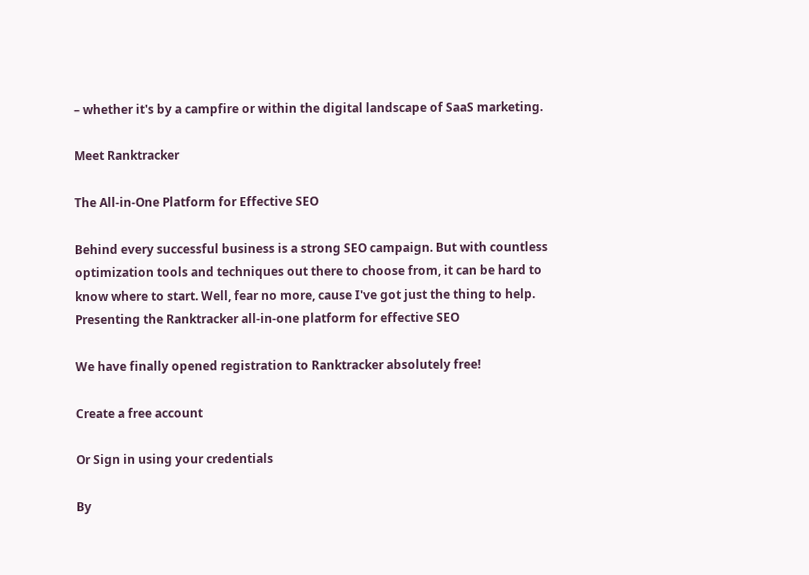– whether it's by a campfire or within the digital landscape of SaaS marketing.

Meet Ranktracker

The All-in-One Platform for Effective SEO

Behind every successful business is a strong SEO campaign. But with countless optimization tools and techniques out there to choose from, it can be hard to know where to start. Well, fear no more, cause I've got just the thing to help. Presenting the Ranktracker all-in-one platform for effective SEO

We have finally opened registration to Ranktracker absolutely free!

Create a free account

Or Sign in using your credentials

By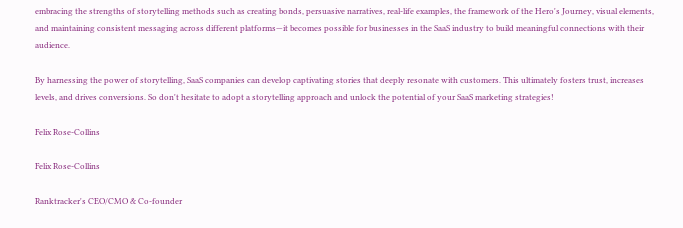embracing the strengths of storytelling methods such as creating bonds, persuasive narratives, real-life examples, the framework of the Hero's Journey, visual elements, and maintaining consistent messaging across different platforms—it becomes possible for businesses in the SaaS industry to build meaningful connections with their audience.

By harnessing the power of storytelling, SaaS companies can develop captivating stories that deeply resonate with customers. This ultimately fosters trust, increases levels, and drives conversions. So don't hesitate to adopt a storytelling approach and unlock the potential of your SaaS marketing strategies!

Felix Rose-Collins

Felix Rose-Collins

Ranktracker's CEO/CMO & Co-founder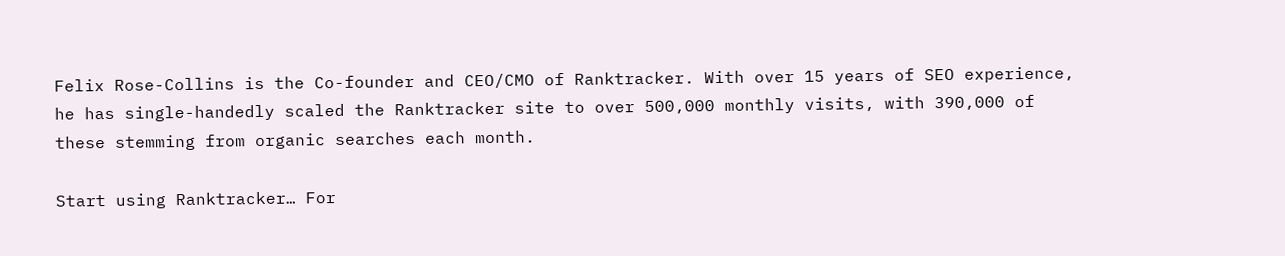Felix Rose-Collins is the Co-founder and CEO/CMO of Ranktracker. With over 15 years of SEO experience, he has single-handedly scaled the Ranktracker site to over 500,000 monthly visits, with 390,000 of these stemming from organic searches each month.

Start using Ranktracker… For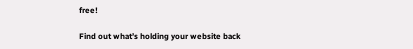free!

Find out what’s holding your website back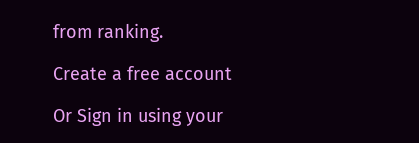from ranking.

Create a free account

Or Sign in using your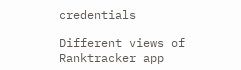credentials

Different views of Ranktracker app